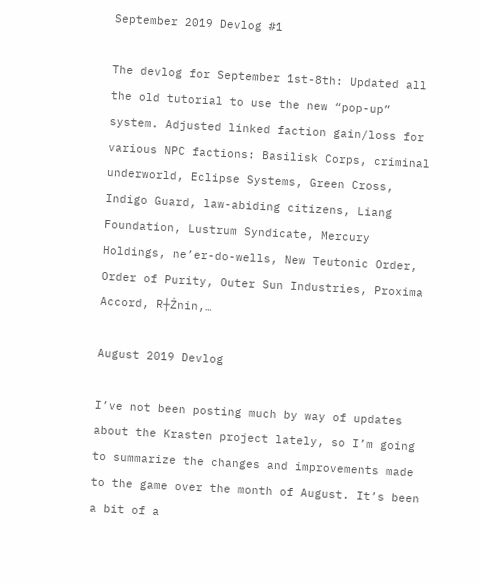September 2019 Devlog #1

The devlog for September 1st-8th: Updated all the old tutorial to use the new “pop-up” system. Adjusted linked faction gain/loss for various NPC factions: Basilisk Corps, criminal underworld, Eclipse Systems, Green Cross, Indigo Guard, law-abiding citizens, Liang Foundation, Lustrum Syndicate, Mercury Holdings, ne’er-do-wells, New Teutonic Order, Order of Purity, Outer Sun Industries, Proxima Accord, R┼Źnin,…

August 2019 Devlog

I’ve not been posting much by way of updates about the Krasten project lately, so I’m going to summarize the changes and improvements made to the game over the month of August. It’s been a bit of a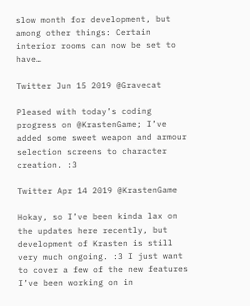slow month for development, but among other things: Certain interior rooms can now be set to have…

Twitter Jun 15 2019 @Gravecat

Pleased with today’s coding progress on @KrastenGame; I’ve added some sweet weapon and armour selection screens to character creation. :3

Twitter Apr 14 2019 @KrastenGame

Hokay, so I’ve been kinda lax on the updates here recently, but development of Krasten is still very much ongoing. :3 I just want to cover a few of the new features I’ve been working on in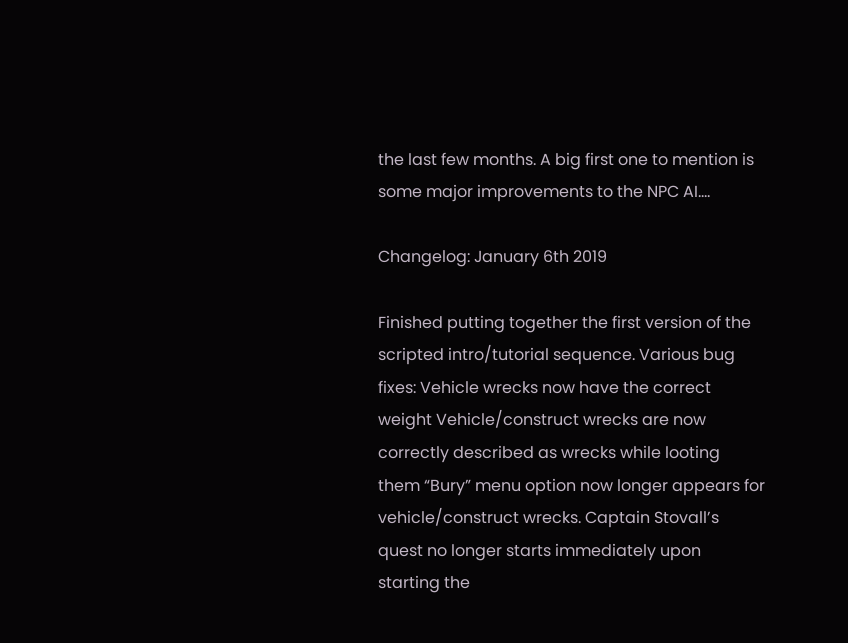the last few months. A big first one to mention is some major improvements to the NPC AI….

Changelog: January 6th 2019

Finished putting together the first version of the scripted intro/tutorial sequence. Various bug fixes: Vehicle wrecks now have the correct weight Vehicle/construct wrecks are now correctly described as wrecks while looting them “Bury” menu option now longer appears for vehicle/construct wrecks. Captain Stovall’s quest no longer starts immediately upon starting the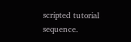scripted tutorial sequence.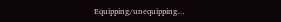Equipping/unequipping…